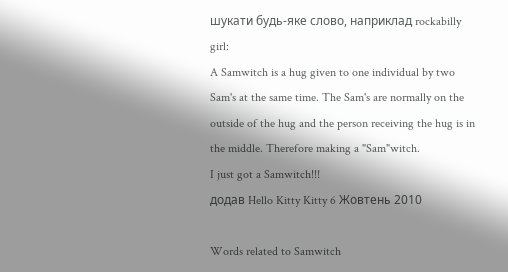шукати будь-яке слово, наприклад rockabilly girl:
A Samwitch is a hug given to one individual by two Sam's at the same time. The Sam's are normally on the outside of the hug and the person receiving the hug is in the middle. Therefore making a "Sam"witch.
I just got a Samwitch!!!
додав Hello Kitty Kitty 6 Жовтень 2010

Words related to Samwitch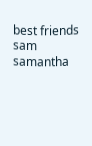best friends sam samantha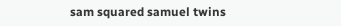sam squared samuel twins